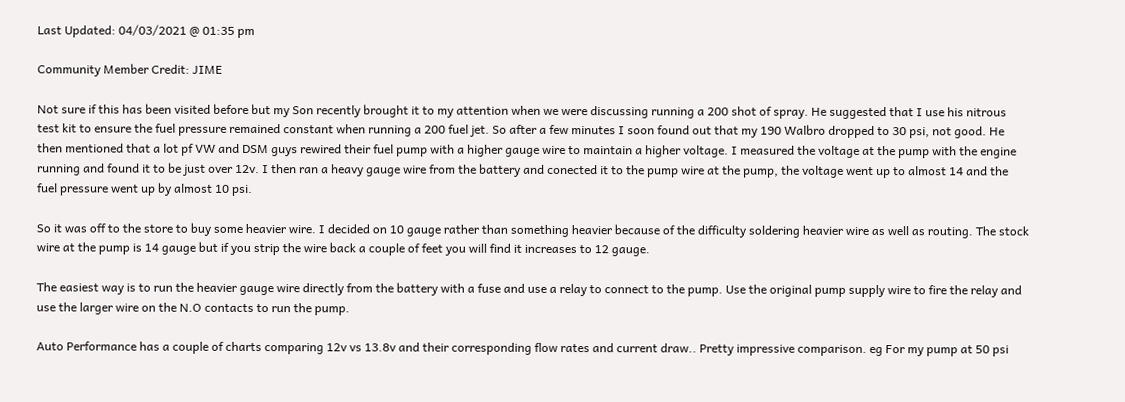Last Updated: 04/03/2021 @ 01:35 pm

Community Member Credit: JIME

Not sure if this has been visited before but my Son recently brought it to my attention when we were discussing running a 200 shot of spray. He suggested that I use his nitrous test kit to ensure the fuel pressure remained constant when running a 200 fuel jet. So after a few minutes I soon found out that my 190 Walbro dropped to 30 psi, not good. He then mentioned that a lot pf VW and DSM guys rewired their fuel pump with a higher gauge wire to maintain a higher voltage. I measured the voltage at the pump with the engine running and found it to be just over 12v. I then ran a heavy gauge wire from the battery and conected it to the pump wire at the pump, the voltage went up to almost 14 and the fuel pressure went up by almost 10 psi.

So it was off to the store to buy some heavier wire. I decided on 10 gauge rather than something heavier because of the difficulty soldering heavier wire as well as routing. The stock wire at the pump is 14 gauge but if you strip the wire back a couple of feet you will find it increases to 12 gauge.

The easiest way is to run the heavier gauge wire directly from the battery with a fuse and use a relay to connect to the pump. Use the original pump supply wire to fire the relay and use the larger wire on the N.O contacts to run the pump.

Auto Performance has a couple of charts comparing 12v vs 13.8v and their corresponding flow rates and current draw.. Pretty impressive comparison. eg For my pump at 50 psi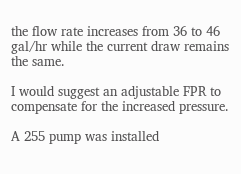the flow rate increases from 36 to 46 gal/hr while the current draw remains the same.

I would suggest an adjustable FPR to compensate for the increased pressure.

A 255 pump was installed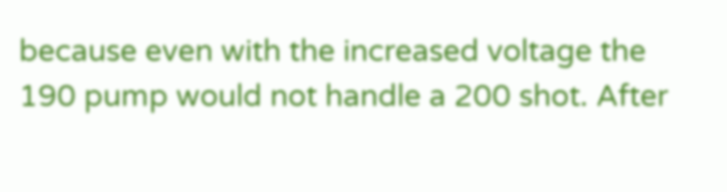because even with the increased voltage the 190 pump would not handle a 200 shot. After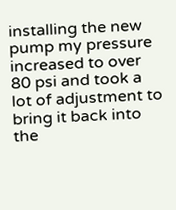installing the new pump my pressure increased to over 80 psi and took a lot of adjustment to bring it back into the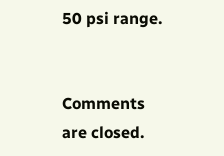50 psi range.


Comments are closed.